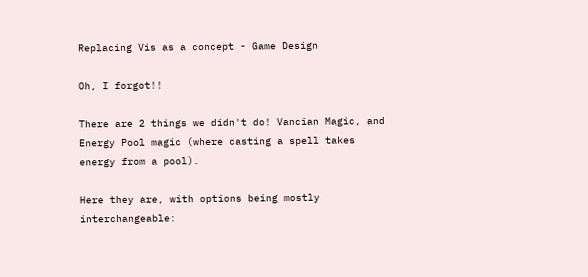Replacing Vis as a concept - Game Design

Oh, I forgot!!

There are 2 things we didn't do! Vancian Magic, and Energy Pool magic (where casting a spell takes energy from a pool).

Here they are, with options being mostly interchangeable: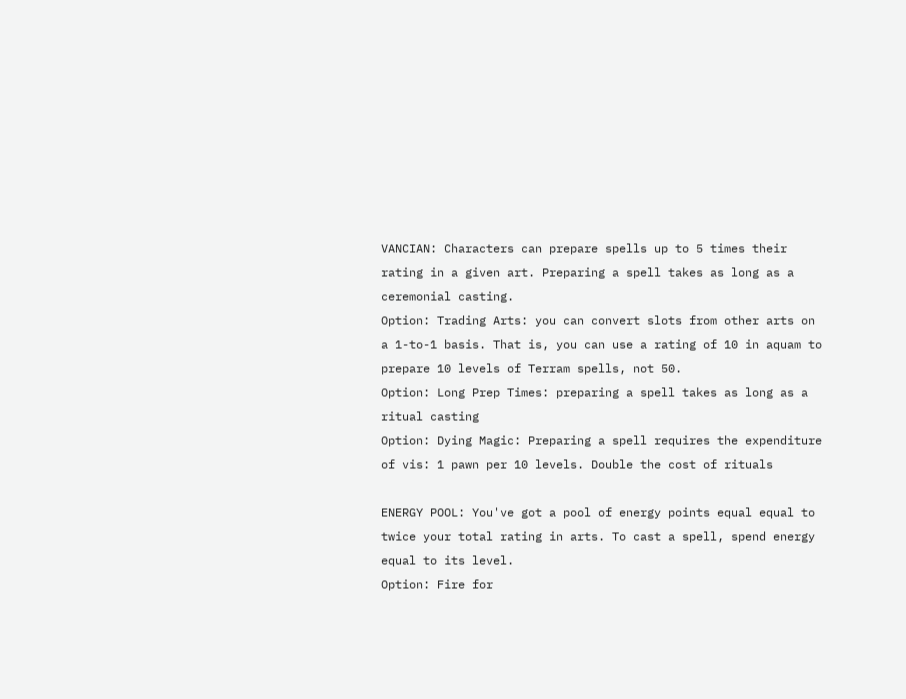VANCIAN: Characters can prepare spells up to 5 times their rating in a given art. Preparing a spell takes as long as a ceremonial casting.
Option: Trading Arts: you can convert slots from other arts on a 1-to-1 basis. That is, you can use a rating of 10 in aquam to prepare 10 levels of Terram spells, not 50.
Option: Long Prep Times: preparing a spell takes as long as a ritual casting
Option: Dying Magic: Preparing a spell requires the expenditure of vis: 1 pawn per 10 levels. Double the cost of rituals

ENERGY POOL: You've got a pool of energy points equal equal to twice your total rating in arts. To cast a spell, spend energy equal to its level.
Option: Fire for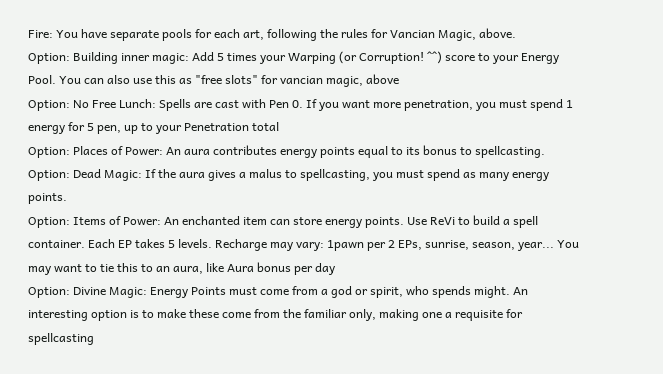Fire: You have separate pools for each art, following the rules for Vancian Magic, above.
Option: Building inner magic: Add 5 times your Warping (or Corruption! ^^) score to your Energy Pool. You can also use this as "free slots" for vancian magic, above
Option: No Free Lunch: Spells are cast with Pen 0. If you want more penetration, you must spend 1 energy for 5 pen, up to your Penetration total
Option: Places of Power: An aura contributes energy points equal to its bonus to spellcasting.
Option: Dead Magic: If the aura gives a malus to spellcasting, you must spend as many energy points.
Option: Items of Power: An enchanted item can store energy points. Use ReVi to build a spell container. Each EP takes 5 levels. Recharge may vary: 1pawn per 2 EPs, sunrise, season, year... You may want to tie this to an aura, like Aura bonus per day
Option: Divine Magic: Energy Points must come from a god or spirit, who spends might. An interesting option is to make these come from the familiar only, making one a requisite for spellcasting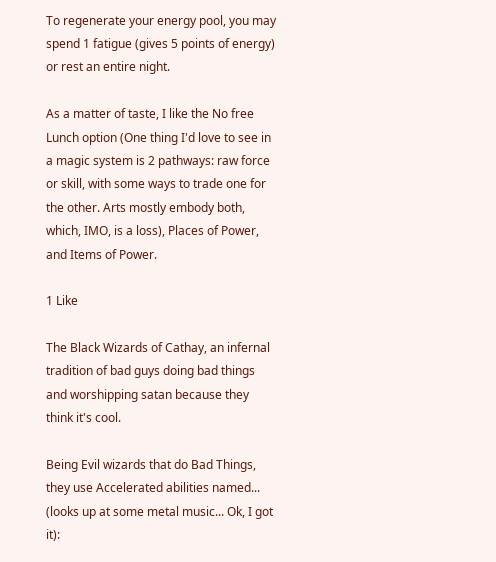To regenerate your energy pool, you may spend 1 fatigue (gives 5 points of energy) or rest an entire night.

As a matter of taste, I like the No free Lunch option (One thing I'd love to see in a magic system is 2 pathways: raw force or skill, with some ways to trade one for the other. Arts mostly embody both, which, IMO, is a loss), Places of Power, and Items of Power.

1 Like

The Black Wizards of Cathay, an infernal tradition of bad guys doing bad things and worshipping satan because they think it's cool.

Being Evil wizards that do Bad Things, they use Accelerated abilities named... (looks up at some metal music... Ok, I got it):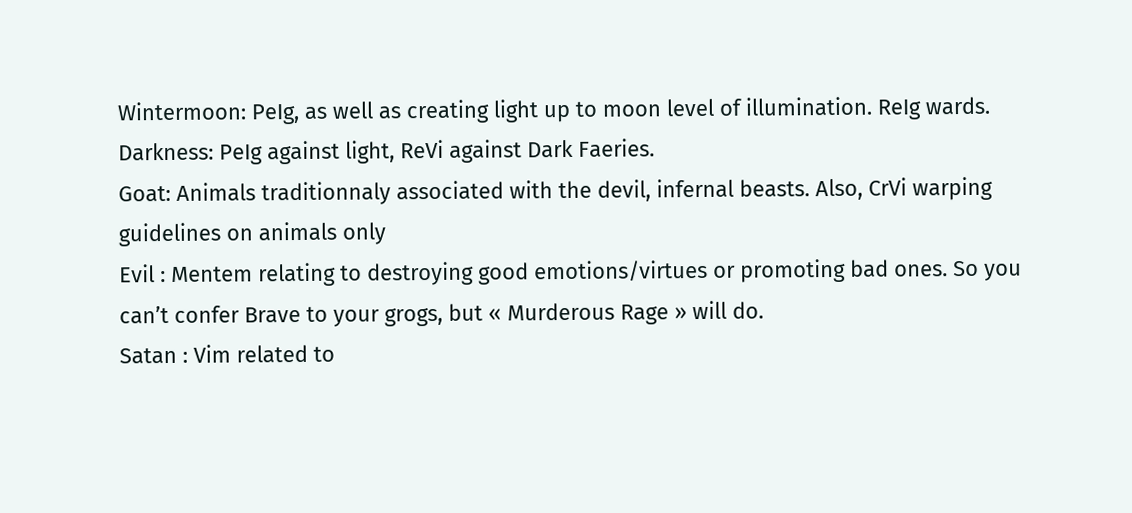Wintermoon: PeIg, as well as creating light up to moon level of illumination. ReIg wards.
Darkness: PeIg against light, ReVi against Dark Faeries.
Goat: Animals traditionnaly associated with the devil, infernal beasts. Also, CrVi warping guidelines on animals only
Evil : Mentem relating to destroying good emotions/virtues or promoting bad ones. So you can’t confer Brave to your grogs, but « Murderous Rage » will do.
Satan : Vim related to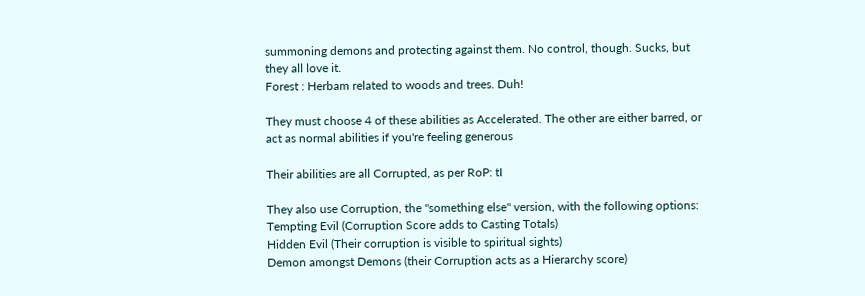summoning demons and protecting against them. No control, though. Sucks, but they all love it.
Forest : Herbam related to woods and trees. Duh!

They must choose 4 of these abilities as Accelerated. The other are either barred, or act as normal abilities if you're feeling generous

Their abilities are all Corrupted, as per RoP: tI

They also use Corruption, the "something else" version, with the following options:
Tempting Evil (Corruption Score adds to Casting Totals)
Hidden Evil (Their corruption is visible to spiritual sights)
Demon amongst Demons (their Corruption acts as a Hierarchy score)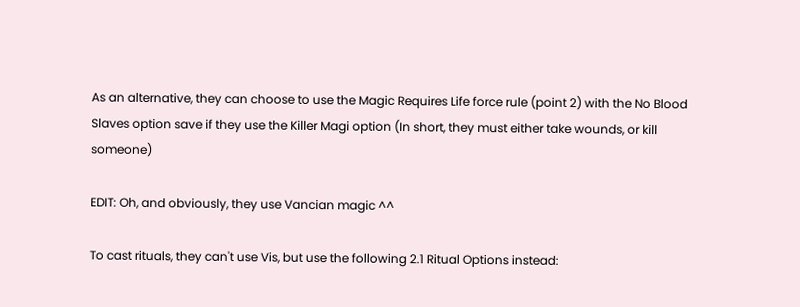As an alternative, they can choose to use the Magic Requires Life force rule (point 2) with the No Blood Slaves option save if they use the Killer Magi option (In short, they must either take wounds, or kill someone)

EDIT: Oh, and obviously, they use Vancian magic ^^

To cast rituals, they can't use Vis, but use the following 2.1 Ritual Options instead: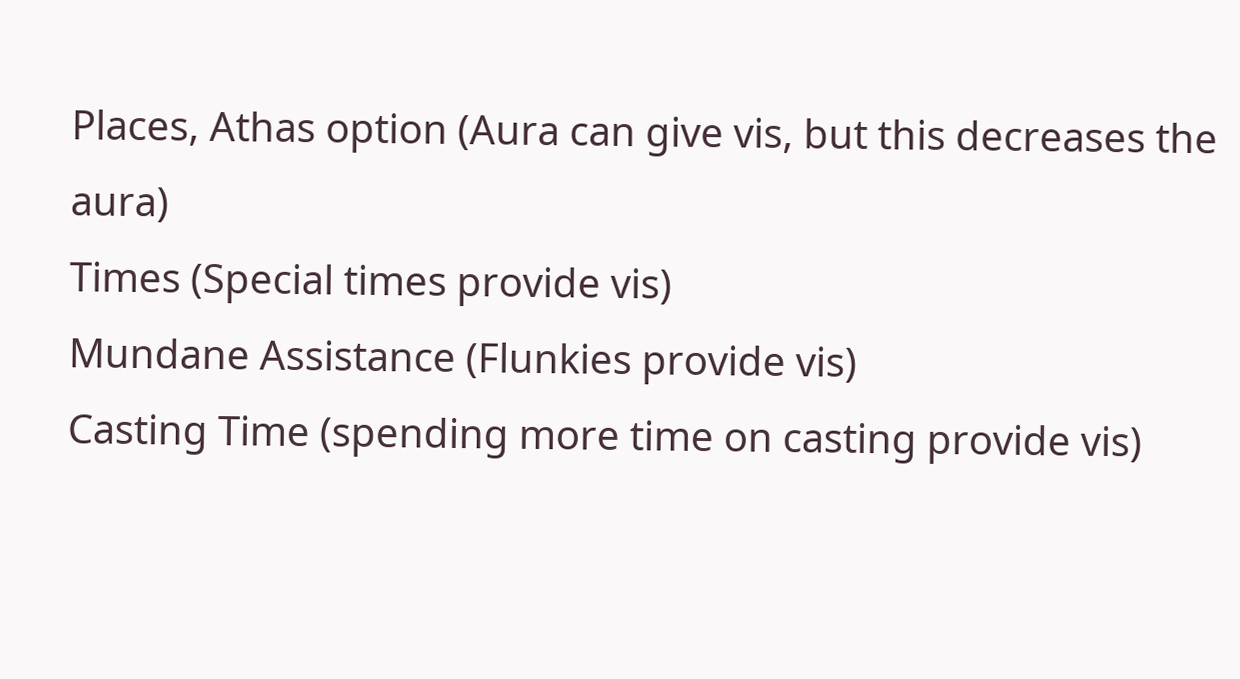Places, Athas option (Aura can give vis, but this decreases the aura)
Times (Special times provide vis)
Mundane Assistance (Flunkies provide vis)
Casting Time (spending more time on casting provide vis)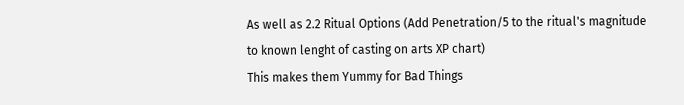As well as 2.2 Ritual Options (Add Penetration/5 to the ritual's magnitude to known lenght of casting on arts XP chart)
This makes them Yummy for Bad Things